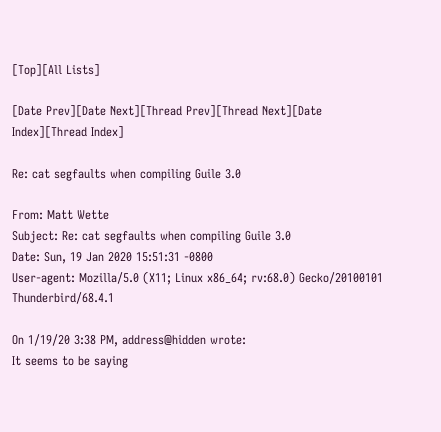[Top][All Lists]

[Date Prev][Date Next][Thread Prev][Thread Next][Date Index][Thread Index]

Re: cat segfaults when compiling Guile 3.0

From: Matt Wette
Subject: Re: cat segfaults when compiling Guile 3.0
Date: Sun, 19 Jan 2020 15:51:31 -0800
User-agent: Mozilla/5.0 (X11; Linux x86_64; rv:68.0) Gecko/20100101 Thunderbird/68.4.1

On 1/19/20 3:38 PM, address@hidden wrote:
It seems to be saying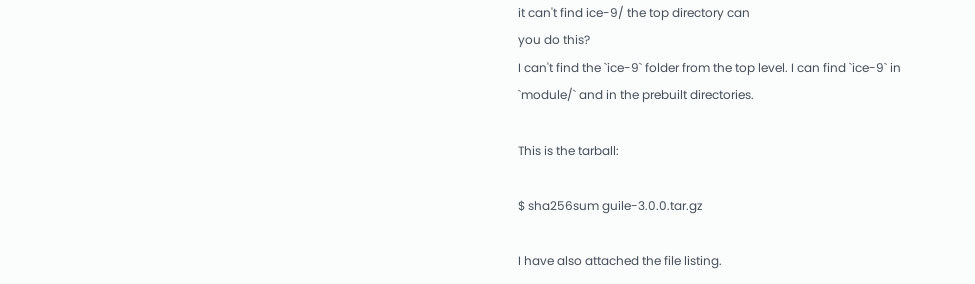it can't find ice-9/ the top directory can
you do this?
I can't find the `ice-9` folder from the top level. I can find `ice-9` in
`module/` and in the prebuilt directories.

This is the tarball:

$ sha256sum guile-3.0.0.tar.gz

I have also attached the file listing.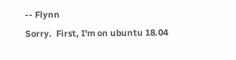-- Flynn
Sorry.  First, I'm on ubuntu 18.04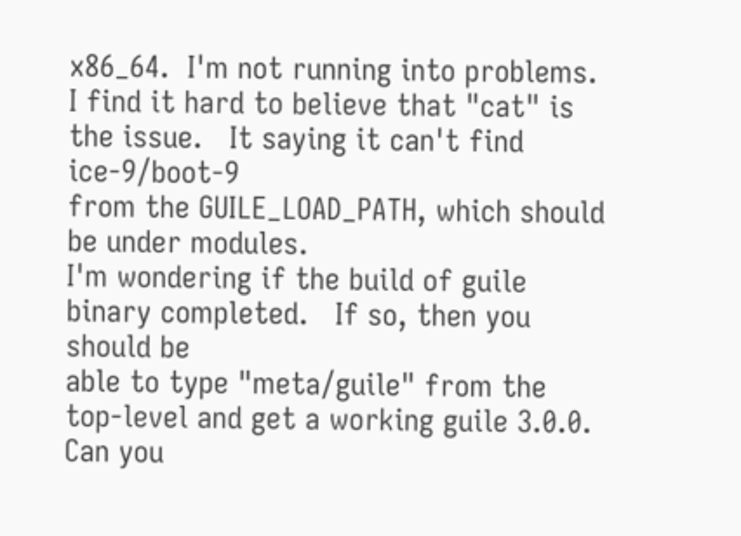x86_64.  I'm not running into problems.
I find it hard to believe that "cat" is the issue.   It saying it can't find ice-9/boot-9
from the GUILE_LOAD_PATH, which should be under modules.
I'm wondering if the build of guile binary completed.   If so, then you should be
able to type "meta/guile" from the top-level and get a working guile 3.0.0.
Can you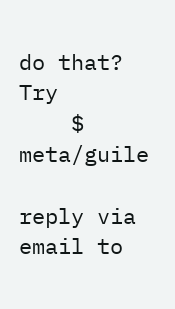do that?   Try
    $ meta/guile

reply via email to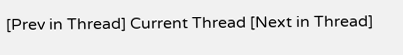[Prev in Thread] Current Thread [Next in Thread]